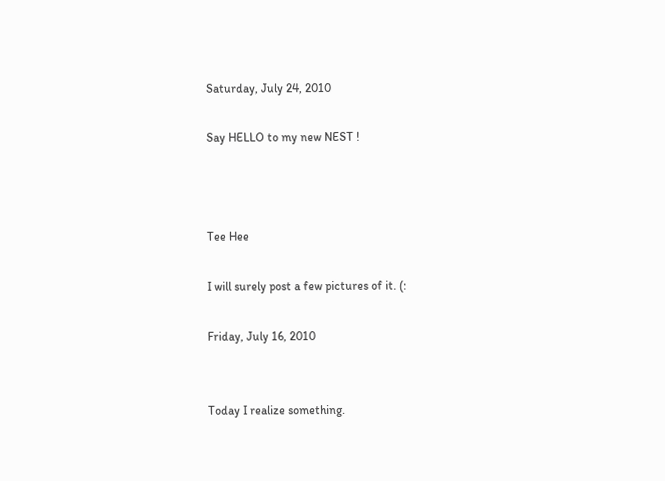Saturday, July 24, 2010

Say HELLO to my new NEST !



Tee Hee

I will surely post a few pictures of it. (:

Friday, July 16, 2010


Today I realize something.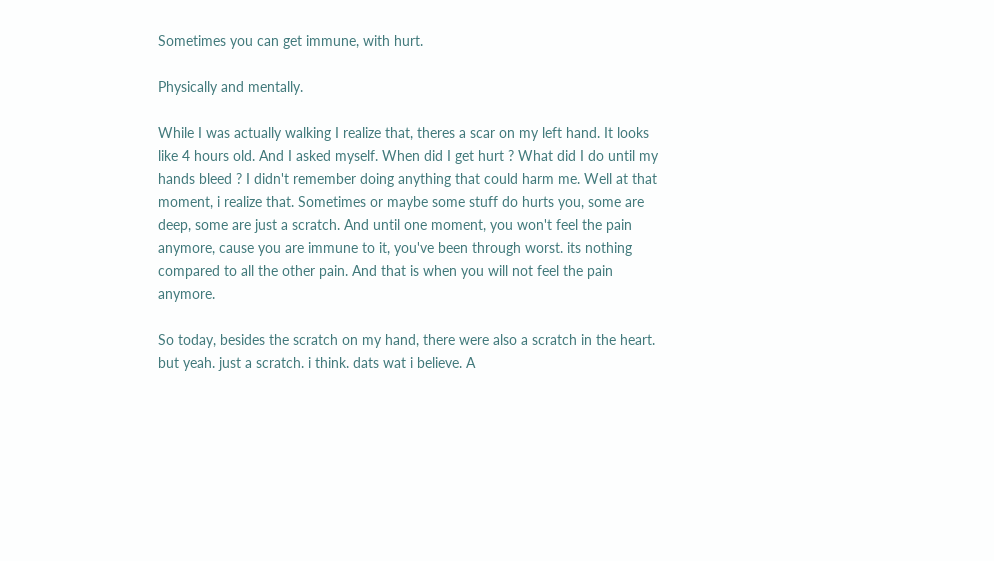Sometimes you can get immune, with hurt.

Physically and mentally.

While I was actually walking I realize that, theres a scar on my left hand. It looks like 4 hours old. And I asked myself. When did I get hurt ? What did I do until my hands bleed ? I didn't remember doing anything that could harm me. Well at that moment, i realize that. Sometimes or maybe some stuff do hurts you, some are deep, some are just a scratch. And until one moment, you won't feel the pain anymore, cause you are immune to it, you've been through worst. its nothing compared to all the other pain. And that is when you will not feel the pain anymore.

So today, besides the scratch on my hand, there were also a scratch in the heart. but yeah. just a scratch. i think. dats wat i believe. A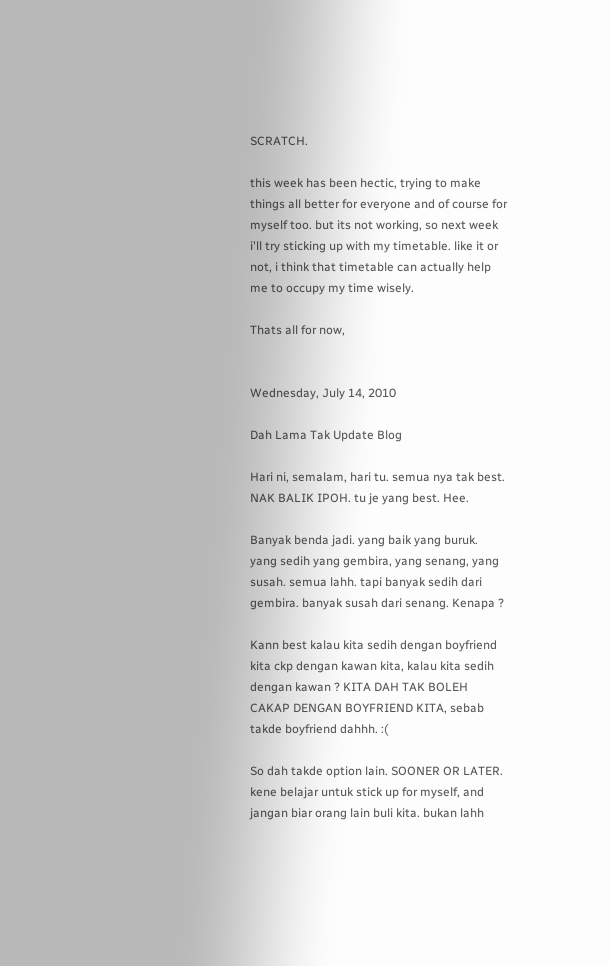SCRATCH.

this week has been hectic, trying to make things all better for everyone and of course for myself too. but its not working, so next week i'll try sticking up with my timetable. like it or not, i think that timetable can actually help me to occupy my time wisely.

Thats all for now,


Wednesday, July 14, 2010

Dah Lama Tak Update Blog

Hari ni, semalam, hari tu. semua nya tak best. NAK BALIK IPOH. tu je yang best. Hee.

Banyak benda jadi. yang baik yang buruk. yang sedih yang gembira, yang senang, yang susah. semua lahh. tapi banyak sedih dari gembira. banyak susah dari senang. Kenapa ?

Kann best kalau kita sedih dengan boyfriend kita ckp dengan kawan kita, kalau kita sedih dengan kawan ? KITA DAH TAK BOLEH CAKAP DENGAN BOYFRIEND KITA, sebab takde boyfriend dahhh. :(

So dah takde option lain. SOONER OR LATER. kene belajar untuk stick up for myself, and jangan biar orang lain buli kita. bukan lahh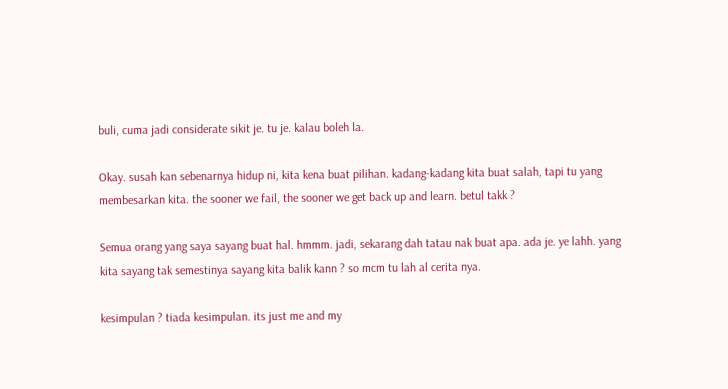buli, cuma jadi considerate sikit je. tu je. kalau boleh la.

Okay. susah kan sebenarnya hidup ni, kita kena buat pilihan. kadang-kadang kita buat salah, tapi tu yang membesarkan kita. the sooner we fail, the sooner we get back up and learn. betul takk ?

Semua orang yang saya sayang buat hal. hmmm. jadi, sekarang dah tatau nak buat apa. ada je. ye lahh. yang kita sayang tak semestinya sayang kita balik kann ? so mcm tu lah al cerita nya.

kesimpulan ? tiada kesimpulan. its just me and my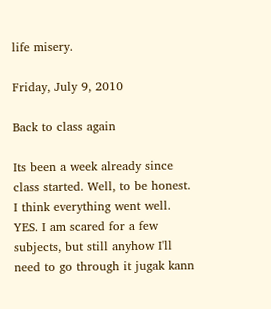life misery.

Friday, July 9, 2010

Back to class again

Its been a week already since class started. Well, to be honest. I think everything went well. YES. I am scared for a few subjects, but still anyhow I'll need to go through it jugak kann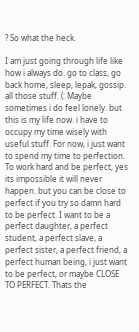? So what the heck.

I am just going through life like how i always do. go to class, go back home, sleep, lepak, gossip. all those stuff. (: Maybe sometimes i do feel lonely. but this is my life now. i have to occupy my time wisely with useful stuff. For now, i just want to spend my time to perfection. To work hard and be perfect, yes its impossible it will never happen. but you can be close to perfect if you try so damn hard to be perfect. I want to be a perfect daughter, a perfect student, a perfect slave, a perfect sister, a perfect friend, a perfect human being, i just want to be perfect, or maybe CLOSE TO PERFECT. Thats the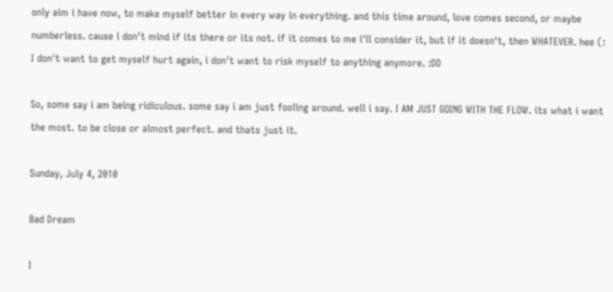only aim i have now, to make myself better in every way in everything. and this time around, love comes second, or maybe numberless. cause i don't mind if its there or its not. if it comes to me i'll consider it, but if it doesn't, then WHATEVER. hee (: I don't want to get myself hurt again, i don't want to risk myself to anything anymore. :DD

So, some say i am being ridiculous. some say i am just fooling around. well i say. I AM JUST GOING WITH THE FLOW. its what i want the most. to be close or almost perfect. and thats just it.

Sunday, July 4, 2010

Bad Dream

I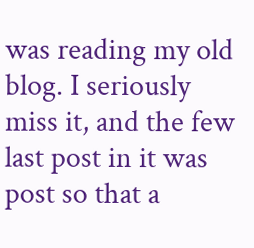was reading my old blog. I seriously miss it, and the few last post in it was post so that a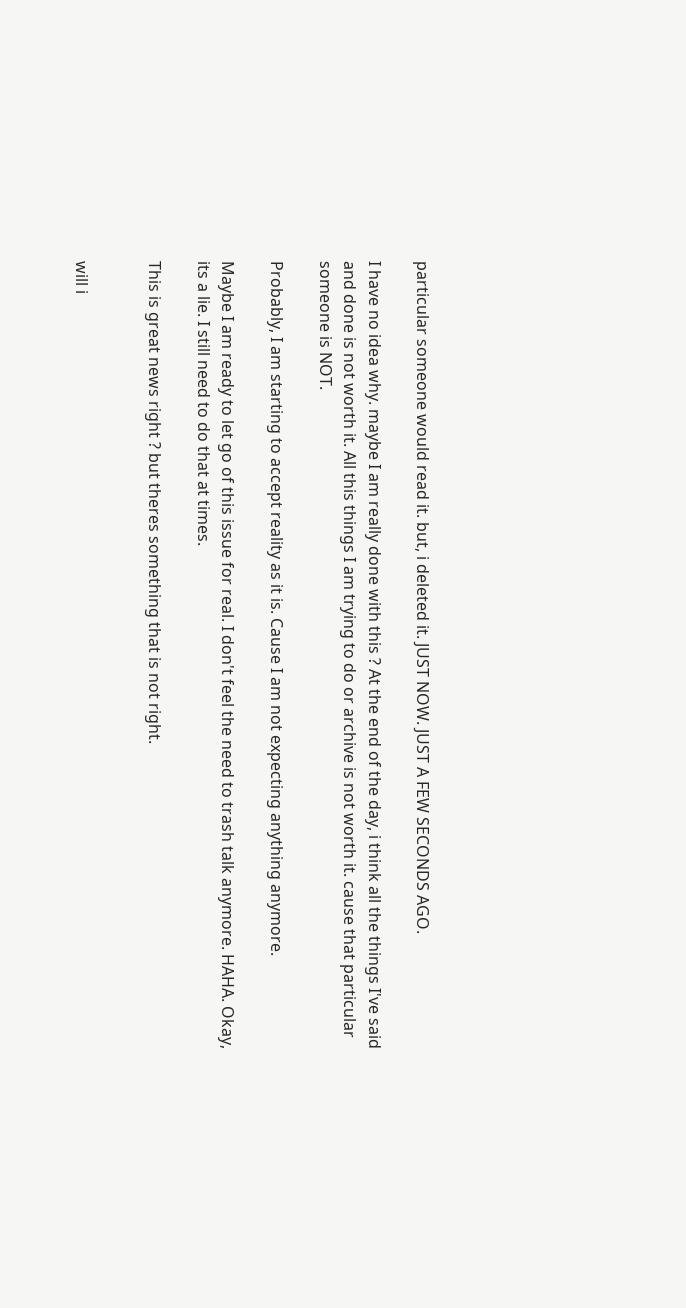particular someone would read it. but, i deleted it. JUST NOW. JUST A FEW SECONDS AGO.

I have no idea why. maybe I am really done with this ? At the end of the day, i think all the things I've said and done is not worth it. All this things I am trying to do or archive is not worth it. cause that particular someone is NOT.

Probably, I am starting to accept reality as it is. Cause I am not expecting anything anymore.

Maybe I am ready to let go of this issue for real. I don't feel the need to trash talk anymore. HAHA. Okay, its a lie. I still need to do that at times.

This is great news right ? but theres something that is not right.


will i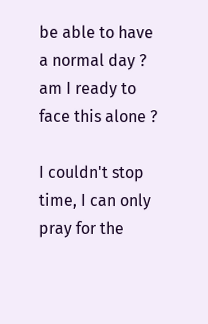be able to have a normal day ? am I ready to face this alone ?

I couldn't stop time, I can only pray for the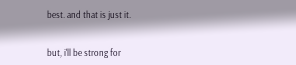best. and that is just it.


but, i'll be strong for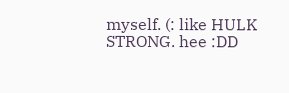myself. (: like HULK STRONG. hee :DD